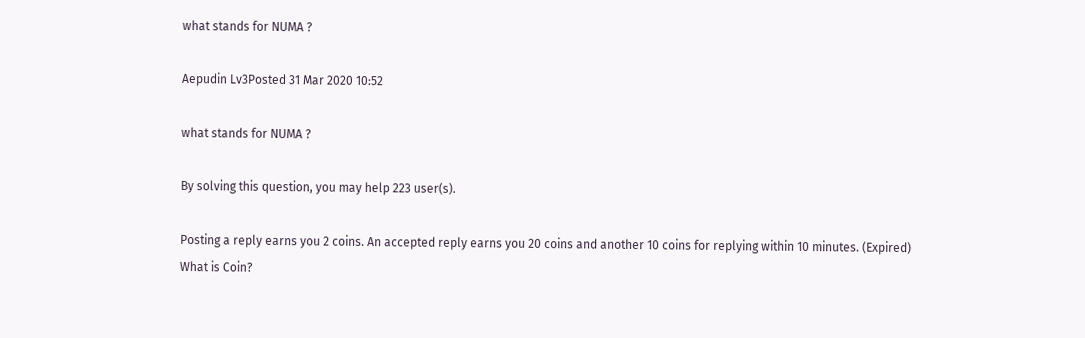what stands for NUMA ?

Aepudin Lv3Posted 31 Mar 2020 10:52

what stands for NUMA ?

By solving this question, you may help 223 user(s).

Posting a reply earns you 2 coins. An accepted reply earns you 20 coins and another 10 coins for replying within 10 minutes. (Expired) What is Coin?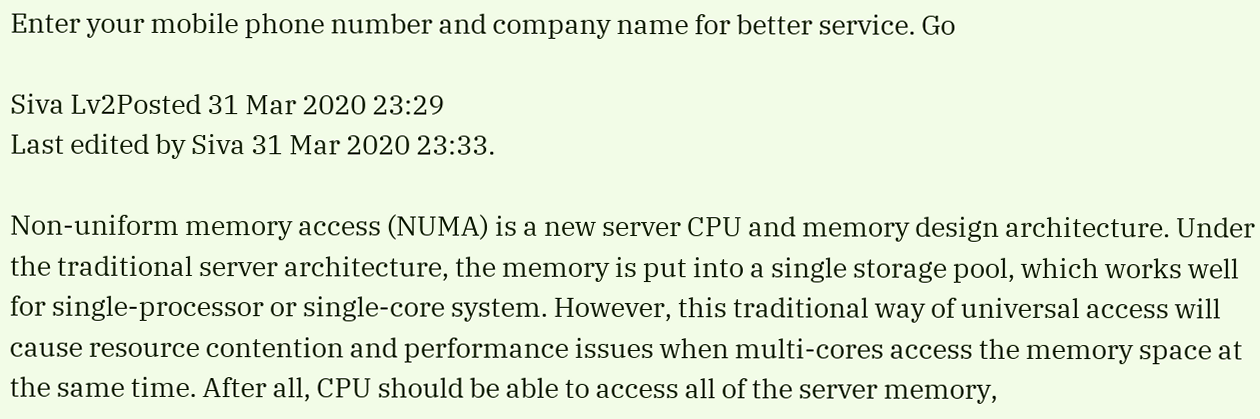Enter your mobile phone number and company name for better service. Go

Siva Lv2Posted 31 Mar 2020 23:29
Last edited by Siva 31 Mar 2020 23:33.

Non-uniform memory access (NUMA) is a new server CPU and memory design architecture. Under the traditional server architecture, the memory is put into a single storage pool, which works well for single-processor or single-core system. However, this traditional way of universal access will cause resource contention and performance issues when multi-cores access the memory space at the same time. After all, CPU should be able to access all of the server memory,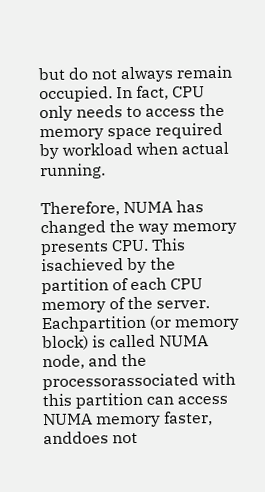but do not always remain occupied. In fact, CPU only needs to access the memory space required by workload when actual running.

Therefore, NUMA has changed the way memory presents CPU. This isachieved by the partition of each CPU memory of the server. Eachpartition (or memory block) is called NUMA node, and the processorassociated with this partition can access NUMA memory faster, anddoes not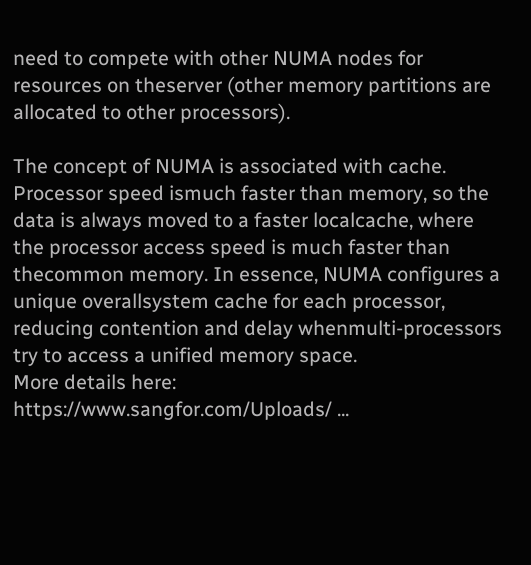need to compete with other NUMA nodes for resources on theserver (other memory partitions are allocated to other processors).

The concept of NUMA is associated with cache. Processor speed ismuch faster than memory, so the data is always moved to a faster localcache, where the processor access speed is much faster than thecommon memory. In essence, NUMA configures a unique overallsystem cache for each processor, reducing contention and delay whenmulti-processors try to access a unified memory space.
More details here:
https://www.sangfor.com/Uploads/ ...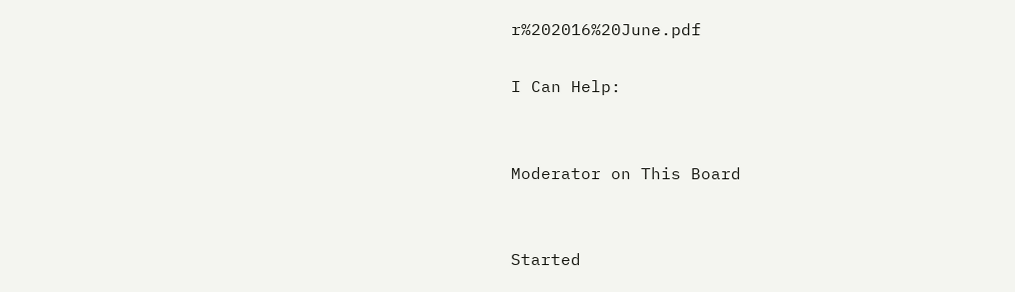r%202016%20June.pdf

I Can Help:


Moderator on This Board


Started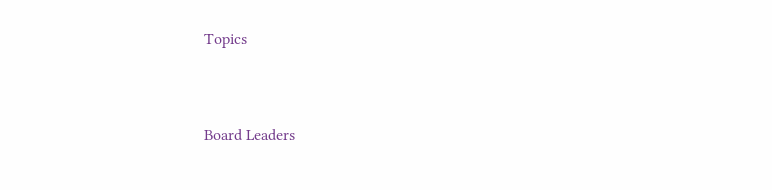Topics



Board Leaders